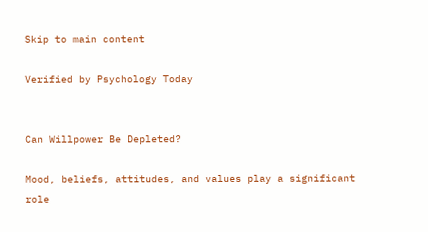Skip to main content

Verified by Psychology Today


Can Willpower Be Depleted?

Mood, beliefs, attitudes, and values play a significant role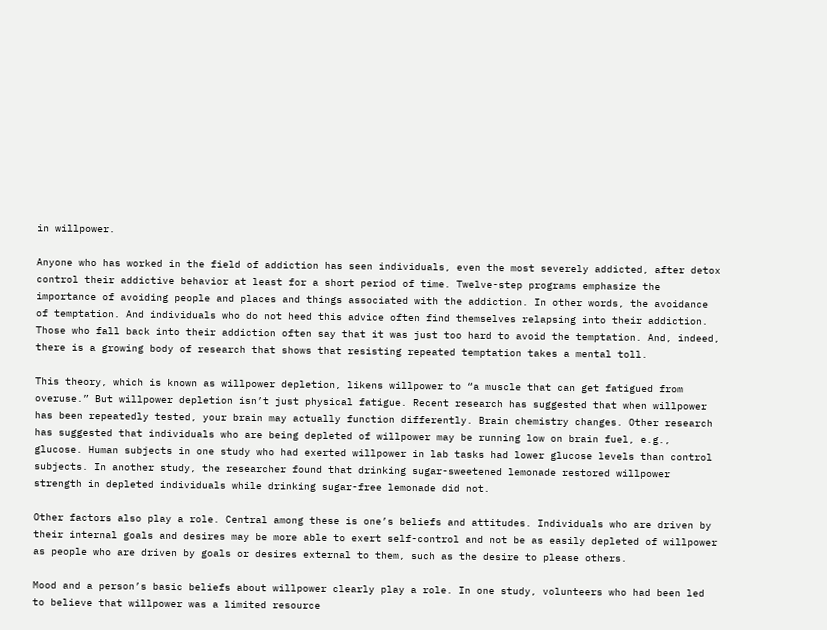in willpower.

Anyone who has worked in the field of addiction has seen individuals, even the most severely addicted, after detox control their addictive behavior at least for a short period of time. Twelve-step programs emphasize the importance of avoiding people and places and things associated with the addiction. In other words, the avoidance of temptation. And individuals who do not heed this advice often find themselves relapsing into their addiction. Those who fall back into their addiction often say that it was just too hard to avoid the temptation. And, indeed, there is a growing body of research that shows that resisting repeated temptation takes a mental toll.

This theory, which is known as willpower depletion, likens willpower to “a muscle that can get fatigued from overuse.” But willpower depletion isn’t just physical fatigue. Recent research has suggested that when willpower has been repeatedly tested, your brain may actually function differently. Brain chemistry changes. Other research has suggested that individuals who are being depleted of willpower may be running low on brain fuel, e.g., glucose. Human subjects in one study who had exerted willpower in lab tasks had lower glucose levels than control subjects. In another study, the researcher found that drinking sugar-sweetened lemonade restored willpower strength in depleted individuals while drinking sugar-free lemonade did not.

Other factors also play a role. Central among these is one’s beliefs and attitudes. Individuals who are driven by their internal goals and desires may be more able to exert self-control and not be as easily depleted of willpower as people who are driven by goals or desires external to them, such as the desire to please others.

Mood and a person’s basic beliefs about willpower clearly play a role. In one study, volunteers who had been led to believe that willpower was a limited resource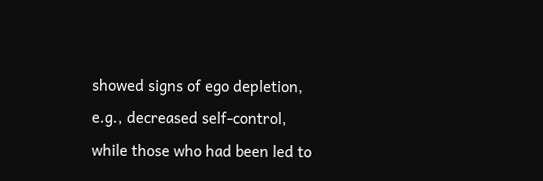showed signs of ego depletion, e.g., decreased self-control, while those who had been led to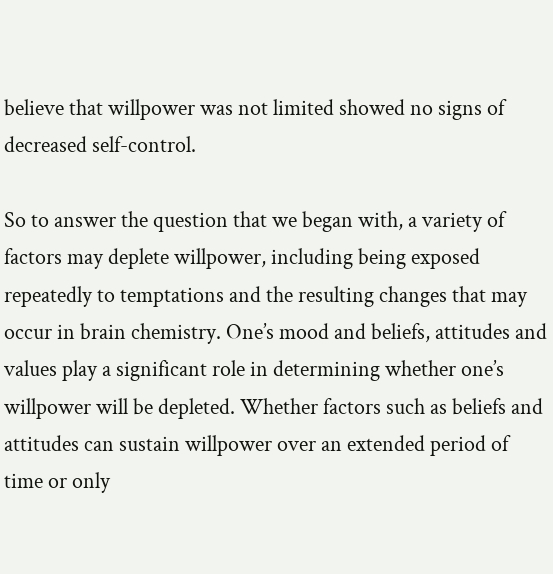believe that willpower was not limited showed no signs of decreased self-control.

So to answer the question that we began with, a variety of factors may deplete willpower, including being exposed repeatedly to temptations and the resulting changes that may occur in brain chemistry. One’s mood and beliefs, attitudes and values play a significant role in determining whether one’s willpower will be depleted. Whether factors such as beliefs and attitudes can sustain willpower over an extended period of time or only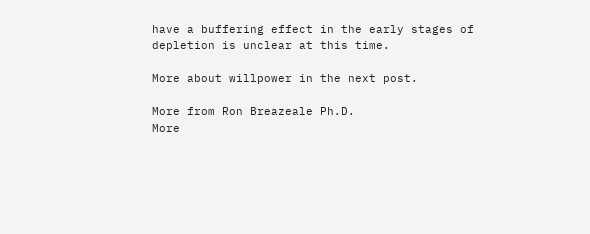have a buffering effect in the early stages of
depletion is unclear at this time.

More about willpower in the next post.

More from Ron Breazeale Ph.D.
More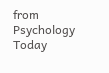from Psychology Today